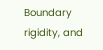Boundary rigidity, and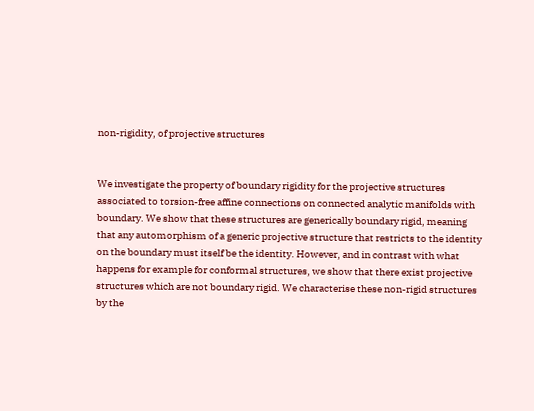non-rigidity, of projective structures


We investigate the property of boundary rigidity for the projective structures associated to torsion-free affine connections on connected analytic manifolds with boundary. We show that these structures are generically boundary rigid, meaning that any automorphism of a generic projective structure that restricts to the identity on the boundary must itself be the identity. However, and in contrast with what happens for example for conformal structures, we show that there exist projective structures which are not boundary rigid. We characterise these non-rigid structures by the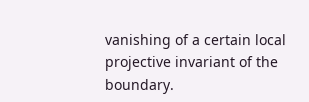vanishing of a certain local projective invariant of the boundary.